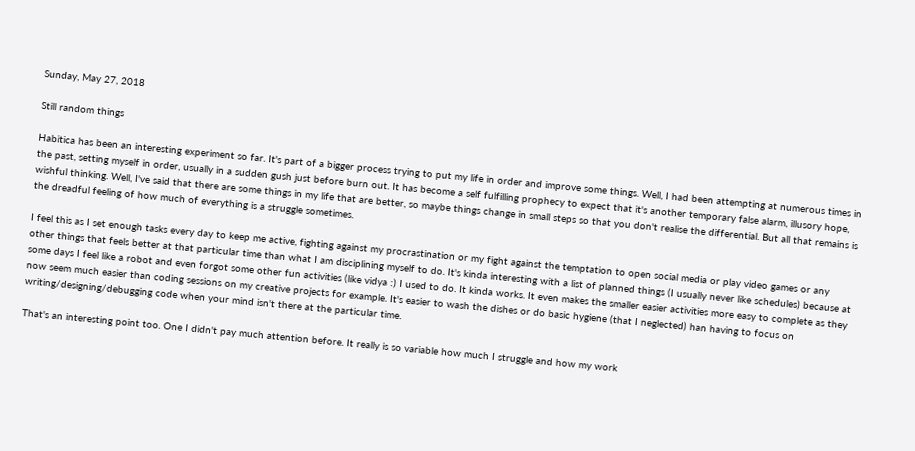Sunday, May 27, 2018

Still random things

Habitica has been an interesting experiment so far. It's part of a bigger process trying to put my life in order and improve some things. Well, I had been attempting at numerous times in the past, setting myself in order, usually in a sudden gush just before burn out. It has become a self fulfilling prophecy to expect that it's another temporary false alarm, illusory hope, wishful thinking. Well, I've said that there are some things in my life that are better, so maybe things change in small steps so that you don't realise the differential. But all that remains is the dreadful feeling of how much of everything is a struggle sometimes.

I feel this as I set enough tasks every day to keep me active, fighting against my procrastination or my fight against the temptation to open social media or play video games or any other things that feels better at that particular time than what I am disciplining myself to do. It's kinda interesting with a list of planned things (I usually never like schedules) because at some days I feel like a robot and even forgot some other fun activities (like vidya :) I used to do. It kinda works. It even makes the smaller easier activities more easy to complete as they now seem much easier than coding sessions on my creative projects for example. It's easier to wash the dishes or do basic hygiene (that I neglected) han having to focus on writing/designing/debugging code when your mind isn't there at the particular time.

That's an interesting point too. One I didn't pay much attention before. It really is so variable how much I struggle and how my work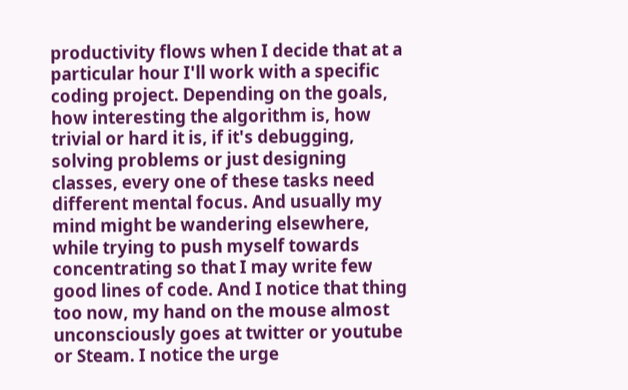productivity flows when I decide that at a particular hour I'll work with a specific coding project. Depending on the goals, how interesting the algorithm is, how trivial or hard it is, if it's debugging, solving problems or just designing classes, every one of these tasks need different mental focus. And usually my mind might be wandering elsewhere, while trying to push myself towards concentrating so that I may write few good lines of code. And I notice that thing too now, my hand on the mouse almost unconsciously goes at twitter or youtube or Steam. I notice the urge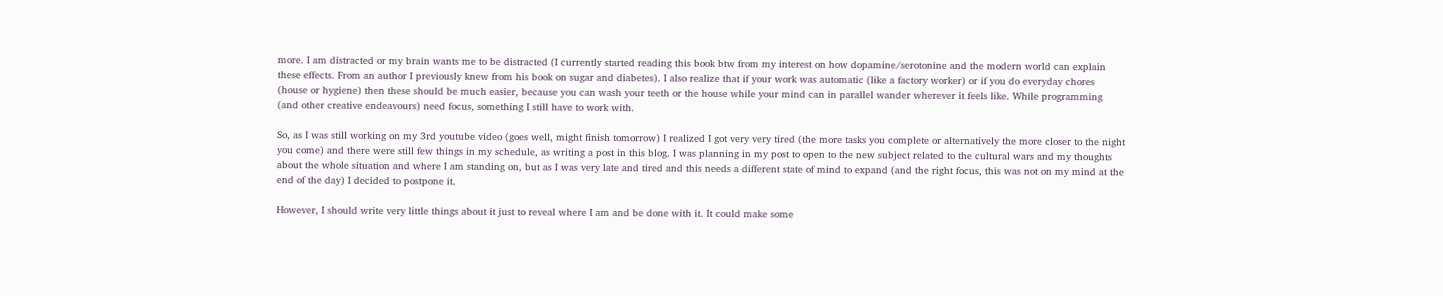more. I am distracted or my brain wants me to be distracted (I currently started reading this book btw from my interest on how dopamine/serotonine and the modern world can explain these effects. From an author I previously knew from his book on sugar and diabetes). I also realize that if your work was automatic (like a factory worker) or if you do everyday chores (house or hygiene) then these should be much easier, because you can wash your teeth or the house while your mind can in parallel wander wherever it feels like. While programming (and other creative endeavours) need focus, something I still have to work with.

So, as I was still working on my 3rd youtube video (goes well, might finish tomorrow) I realized I got very very tired (the more tasks you complete or alternatively the more closer to the night you come) and there were still few things in my schedule, as writing a post in this blog. I was planning in my post to open to the new subject related to the cultural wars and my thoughts about the whole situation and where I am standing on, but as I was very late and tired and this needs a different state of mind to expand (and the right focus, this was not on my mind at the end of the day) I decided to postpone it.

However, I should write very little things about it just to reveal where I am and be done with it. It could make some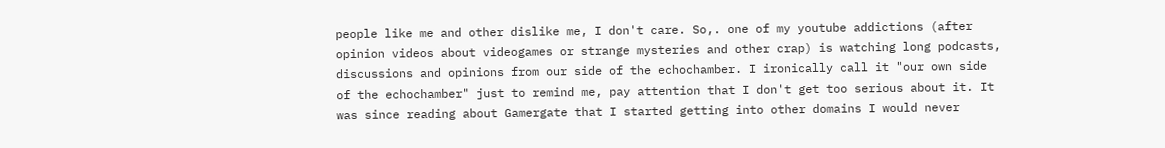people like me and other dislike me, I don't care. So,. one of my youtube addictions (after opinion videos about videogames or strange mysteries and other crap) is watching long podcasts, discussions and opinions from our side of the echochamber. I ironically call it "our own side of the echochamber" just to remind me, pay attention that I don't get too serious about it. It was since reading about Gamergate that I started getting into other domains I would never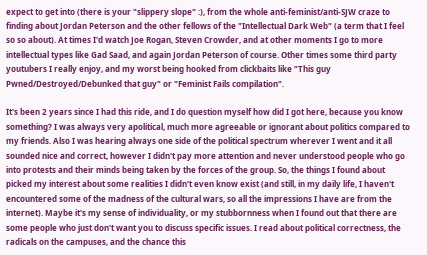expect to get into (there is your "slippery slope" :), from the whole anti-feminist/anti-SJW craze to finding about Jordan Peterson and the other fellows of the "Intellectual Dark Web" (a term that I feel so so about). At times I'd watch Joe Rogan, Steven Crowder, and at other moments I go to more intellectual types like Gad Saad, and again Jordan Peterson of course. Other times some third party youtubers I really enjoy, and my worst being hooked from clickbaits like "This guy Pwned/Destroyed/Debunked that guy" or "Feminist Fails compilation".

It's been 2 years since I had this ride, and I do question myself how did I got here, because you know something? I was always very apolitical, much more agreeable or ignorant about politics compared to my friends. Also I was hearing always one side of the political spectrum wherever I went and it all sounded nice and correct, however I didn't pay more attention and never understood people who go into protests and their minds being taken by the forces of the group. So, the things I found about picked my interest about some realities I didn't even know exist (and still, in my daily life, I haven't encountered some of the madness of the cultural wars, so all the impressions I have are from the internet). Maybe it's my sense of individuality, or my stubbornness when I found out that there are some people who just don't want you to discuss specific issues. I read about political correctness, the radicals on the campuses, and the chance this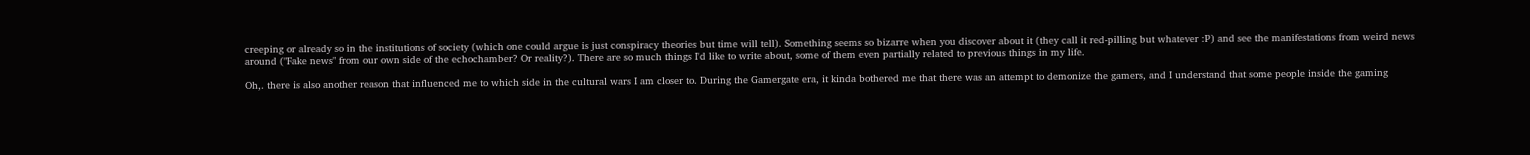creeping or already so in the institutions of society (which one could argue is just conspiracy theories but time will tell). Something seems so bizarre when you discover about it (they call it red-pilling but whatever :P) and see the manifestations from weird news around ("Fake news" from our own side of the echochamber? Or reality?). There are so much things I'd like to write about, some of them even partially related to previous things in my life.

Oh,. there is also another reason that influenced me to which side in the cultural wars I am closer to. During the Gamergate era, it kinda bothered me that there was an attempt to demonize the gamers, and I understand that some people inside the gaming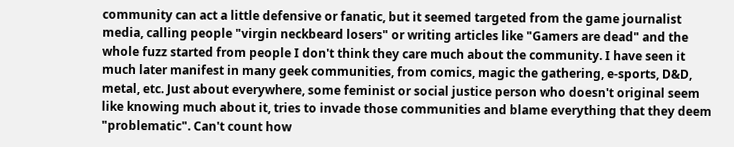community can act a little defensive or fanatic, but it seemed targeted from the game journalist media, calling people "virgin neckbeard losers" or writing articles like "Gamers are dead" and the whole fuzz started from people I don't think they care much about the community. I have seen it much later manifest in many geek communities, from comics, magic the gathering, e-sports, D&D, metal, etc. Just about everywhere, some feminist or social justice person who doesn't original seem like knowing much about it, tries to invade those communities and blame everything that they deem "problematic". Can't count how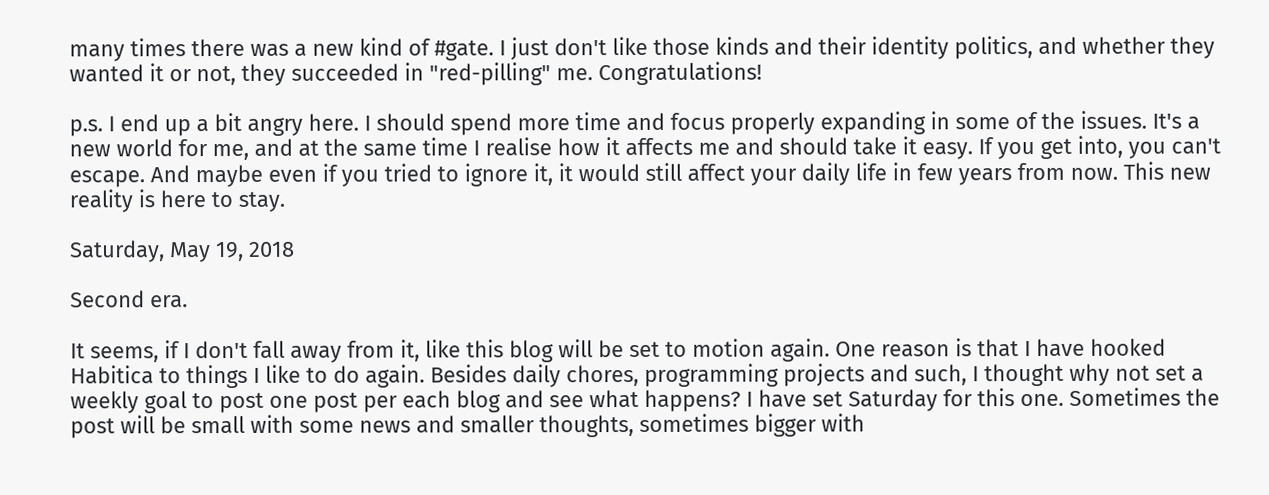many times there was a new kind of #gate. I just don't like those kinds and their identity politics, and whether they wanted it or not, they succeeded in "red-pilling" me. Congratulations!

p.s. I end up a bit angry here. I should spend more time and focus properly expanding in some of the issues. It's a new world for me, and at the same time I realise how it affects me and should take it easy. If you get into, you can't escape. And maybe even if you tried to ignore it, it would still affect your daily life in few years from now. This new reality is here to stay.

Saturday, May 19, 2018

Second era.

It seems, if I don't fall away from it, like this blog will be set to motion again. One reason is that I have hooked Habitica to things I like to do again. Besides daily chores, programming projects and such, I thought why not set a weekly goal to post one post per each blog and see what happens? I have set Saturday for this one. Sometimes the post will be small with some news and smaller thoughts, sometimes bigger with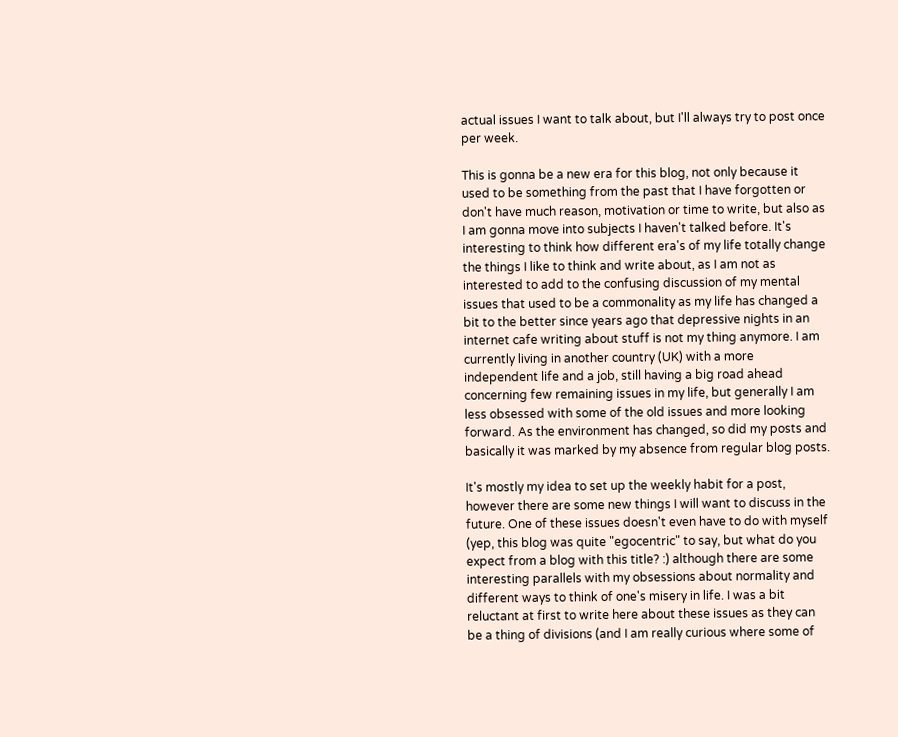actual issues I want to talk about, but I'll always try to post once per week.

This is gonna be a new era for this blog, not only because it used to be something from the past that I have forgotten or don't have much reason, motivation or time to write, but also as I am gonna move into subjects I haven't talked before. It's interesting to think how different era's of my life totally change the things I like to think and write about, as I am not as interested to add to the confusing discussion of my mental issues that used to be a commonality as my life has changed a bit to the better since years ago that depressive nights in an internet cafe writing about stuff is not my thing anymore. I am currently living in another country (UK) with a more independent life and a job, still having a big road ahead concerning few remaining issues in my life, but generally I am less obsessed with some of the old issues and more looking forward. As the environment has changed, so did my posts and basically it was marked by my absence from regular blog posts.

It's mostly my idea to set up the weekly habit for a post, however there are some new things I will want to discuss in the future. One of these issues doesn't even have to do with myself (yep, this blog was quite "egocentric" to say, but what do you expect from a blog with this title? :) although there are some interesting parallels with my obsessions about normality and different ways to think of one's misery in life. I was a bit reluctant at first to write here about these issues as they can be a thing of divisions (and I am really curious where some of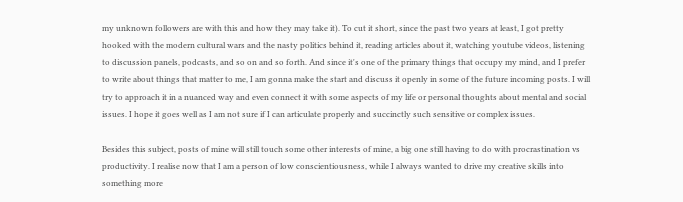my unknown followers are with this and how they may take it). To cut it short, since the past two years at least, I got pretty hooked with the modern cultural wars and the nasty politics behind it, reading articles about it, watching youtube videos, listening to discussion panels, podcasts, and so on and so forth. And since it's one of the primary things that occupy my mind, and I prefer to write about things that matter to me, I am gonna make the start and discuss it openly in some of the future incoming posts. I will try to approach it in a nuanced way and even connect it with some aspects of my life or personal thoughts about mental and social issues. I hope it goes well as I am not sure if I can articulate properly and succinctly such sensitive or complex issues.

Besides this subject, posts of mine will still touch some other interests of mine, a big one still having to do with procrastination vs productivity. I realise now that I am a person of low conscientiousness, while I always wanted to drive my creative skills into something more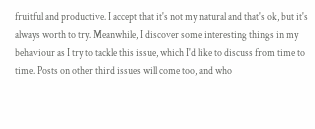fruitful and productive. I accept that it's not my natural and that's ok, but it's always worth to try. Meanwhile, I discover some interesting things in my behaviour as I try to tackle this issue, which I'd like to discuss from time to time. Posts on other third issues will come too, and who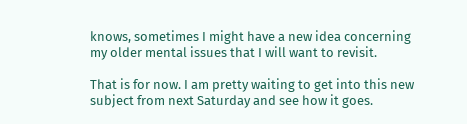knows, sometimes I might have a new idea concerning my older mental issues that I will want to revisit.

That is for now. I am pretty waiting to get into this new subject from next Saturday and see how it goes.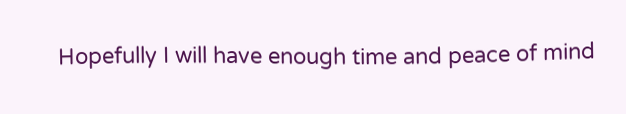Hopefully I will have enough time and peace of mind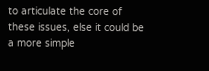to articulate the core of these issues, else it could be a more simple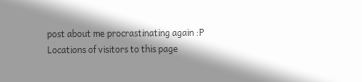post about me procrastinating again :P
Locations of visitors to this page